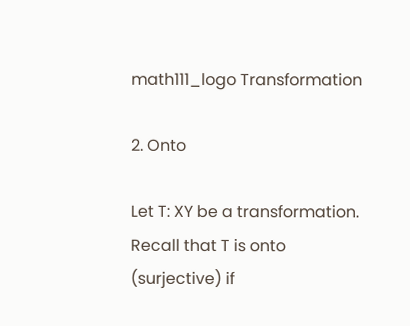math111_logo Transformation

2. Onto

Let T: XY be a transformation. Recall that T is onto (surjective) if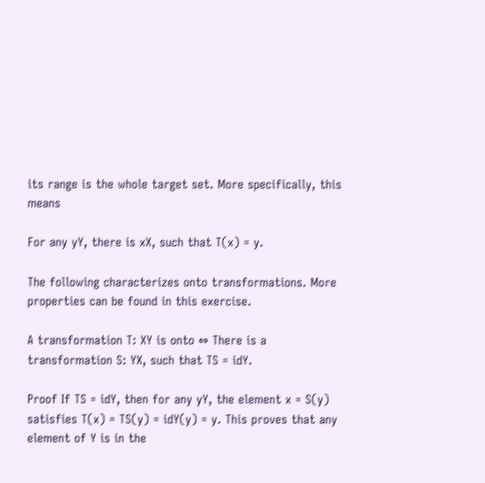its range is the whole target set. More specifically, this means

For any yY, there is xX, such that T(x) = y.

The following characterizes onto transformations. More properties can be found in this exercise.

A transformation T: XY is onto ⇔ There is a transformation S: YX, such that TS = idY.

Proof If TS = idY, then for any yY, the element x = S(y) satisfies T(x) = TS(y) = idY(y) = y. This proves that any element of Y is in the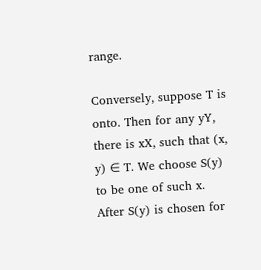range.

Conversely, suppose T is onto. Then for any yY, there is xX, such that (x, y) ∈ T. We choose S(y) to be one of such x. After S(y) is chosen for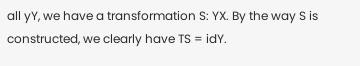all yY, we have a transformation S: YX. By the way S is constructed, we clearly have TS = idY.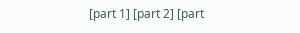[part 1] [part 2] [part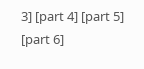3] [part 4] [part 5] [part 6]